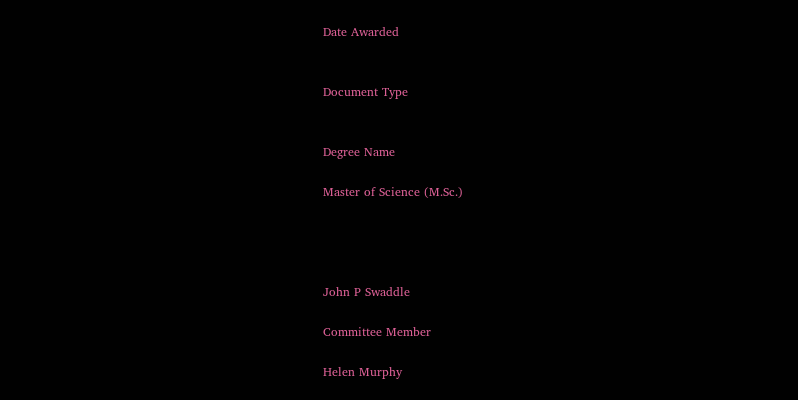Date Awarded


Document Type


Degree Name

Master of Science (M.Sc.)




John P Swaddle

Committee Member

Helen Murphy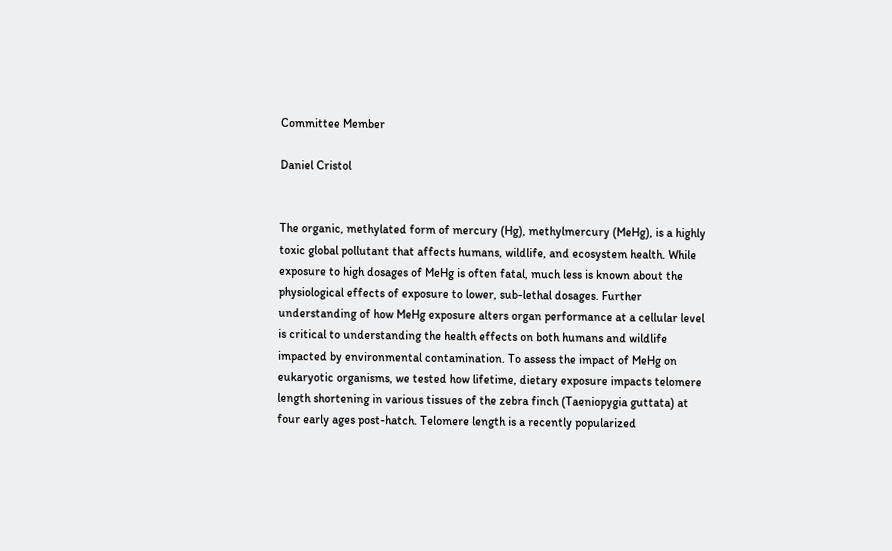Committee Member

Daniel Cristol


The organic, methylated form of mercury (Hg), methylmercury (MeHg), is a highly toxic global pollutant that affects humans, wildlife, and ecosystem health. While exposure to high dosages of MeHg is often fatal, much less is known about the physiological effects of exposure to lower, sub-lethal dosages. Further understanding of how MeHg exposure alters organ performance at a cellular level is critical to understanding the health effects on both humans and wildlife impacted by environmental contamination. To assess the impact of MeHg on eukaryotic organisms, we tested how lifetime, dietary exposure impacts telomere length shortening in various tissues of the zebra finch (Taeniopygia guttata) at four early ages post-hatch. Telomere length is a recently popularized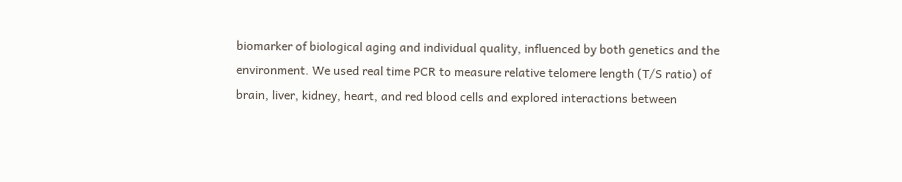biomarker of biological aging and individual quality, influenced by both genetics and the environment. We used real time PCR to measure relative telomere length (T/S ratio) of brain, liver, kidney, heart, and red blood cells and explored interactions between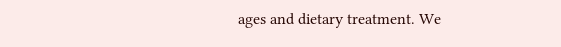ages and dietary treatment. We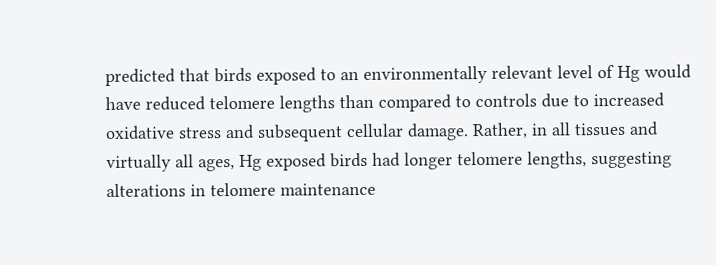predicted that birds exposed to an environmentally relevant level of Hg would have reduced telomere lengths than compared to controls due to increased oxidative stress and subsequent cellular damage. Rather, in all tissues and virtually all ages, Hg exposed birds had longer telomere lengths, suggesting alterations in telomere maintenance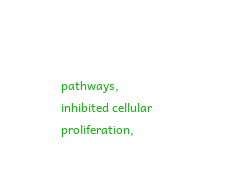pathways, inhibited cellular proliferation,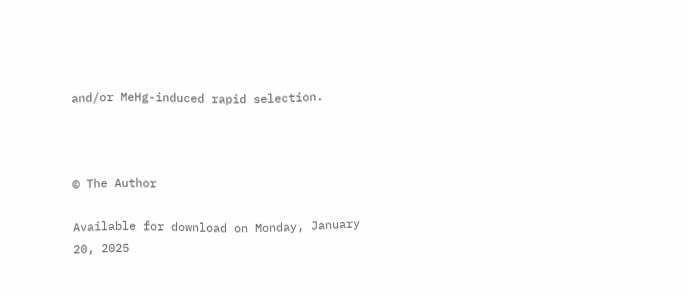and/or MeHg-induced rapid selection.



© The Author

Available for download on Monday, January 20, 2025